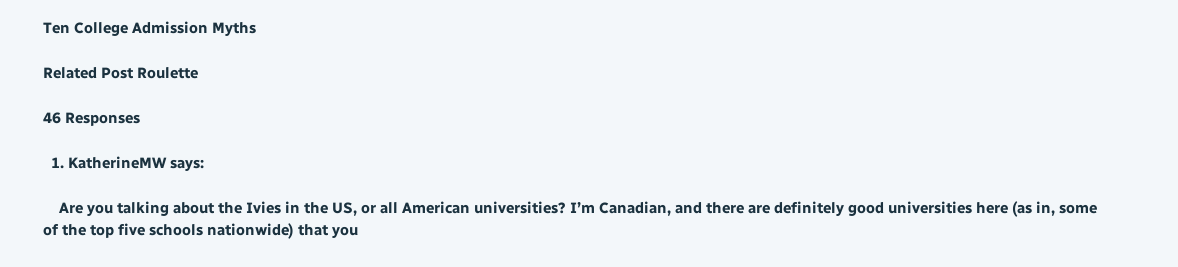Ten College Admission Myths

Related Post Roulette

46 Responses

  1. KatherineMW says:

    Are you talking about the Ivies in the US, or all American universities? I’m Canadian, and there are definitely good universities here (as in, some of the top five schools nationwide) that you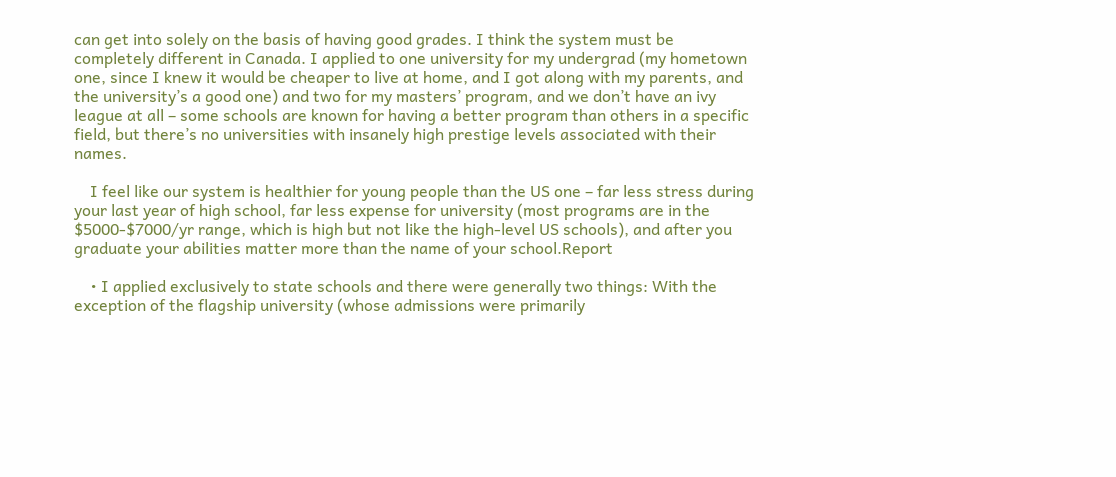can get into solely on the basis of having good grades. I think the system must be completely different in Canada. I applied to one university for my undergrad (my hometown one, since I knew it would be cheaper to live at home, and I got along with my parents, and the university’s a good one) and two for my masters’ program, and we don’t have an ivy league at all – some schools are known for having a better program than others in a specific field, but there’s no universities with insanely high prestige levels associated with their names.

    I feel like our system is healthier for young people than the US one – far less stress during your last year of high school, far less expense for university (most programs are in the $5000-$7000/yr range, which is high but not like the high-level US schools), and after you graduate your abilities matter more than the name of your school.Report

    • I applied exclusively to state schools and there were generally two things: With the exception of the flagship university (whose admissions were primarily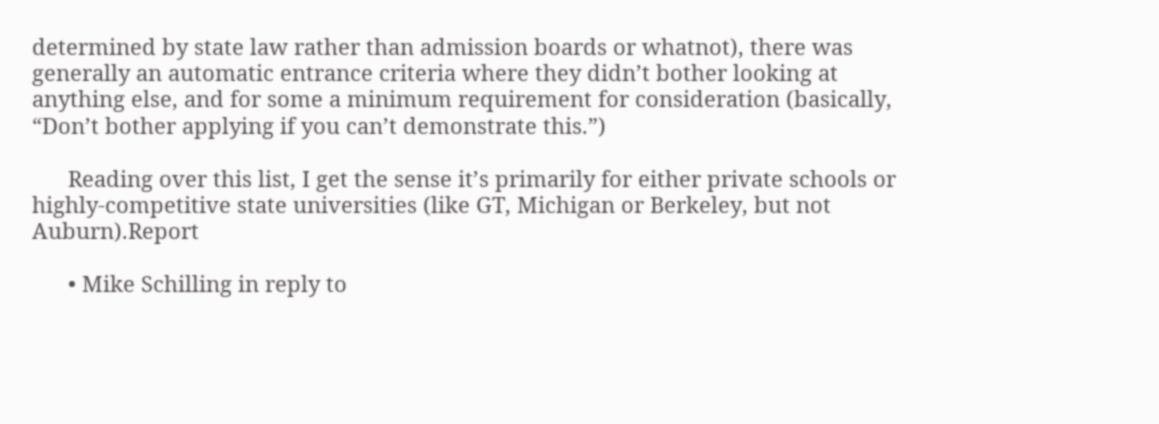determined by state law rather than admission boards or whatnot), there was generally an automatic entrance criteria where they didn’t bother looking at anything else, and for some a minimum requirement for consideration (basically, “Don’t bother applying if you can’t demonstrate this.”)

      Reading over this list, I get the sense it’s primarily for either private schools or highly-competitive state universities (like GT, Michigan or Berkeley, but not Auburn).Report

      • Mike Schilling in reply to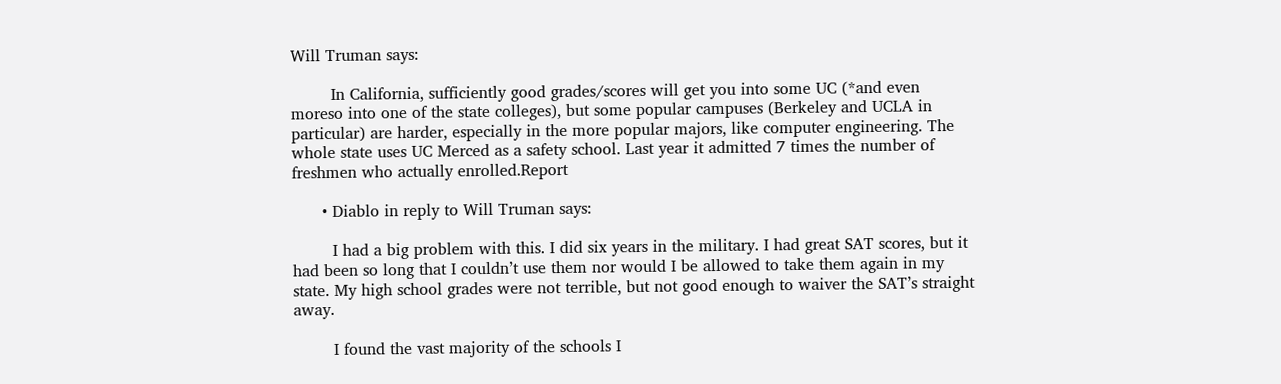Will Truman says:

        In California, sufficiently good grades/scores will get you into some UC (*and even moreso into one of the state colleges), but some popular campuses (Berkeley and UCLA in particular) are harder, especially in the more popular majors, like computer engineering. The whole state uses UC Merced as a safety school. Last year it admitted 7 times the number of freshmen who actually enrolled.Report

      • Diablo in reply to Will Truman says:

        I had a big problem with this. I did six years in the military. I had great SAT scores, but it had been so long that I couldn’t use them nor would I be allowed to take them again in my state. My high school grades were not terrible, but not good enough to waiver the SAT’s straight away.

        I found the vast majority of the schools I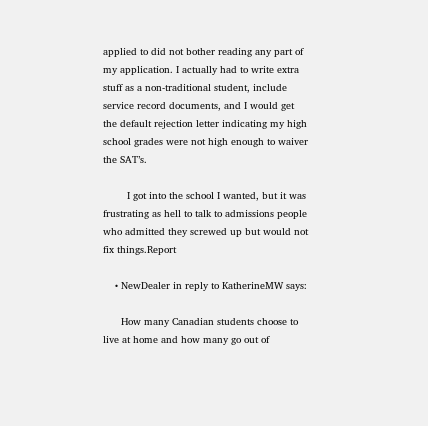applied to did not bother reading any part of my application. I actually had to write extra stuff as a non-traditional student, include service record documents, and I would get the default rejection letter indicating my high school grades were not high enough to waiver the SAT’s.

        I got into the school I wanted, but it was frustrating as hell to talk to admissions people who admitted they screwed up but would not fix things.Report

    • NewDealer in reply to KatherineMW says:

      How many Canadian students choose to live at home and how many go out of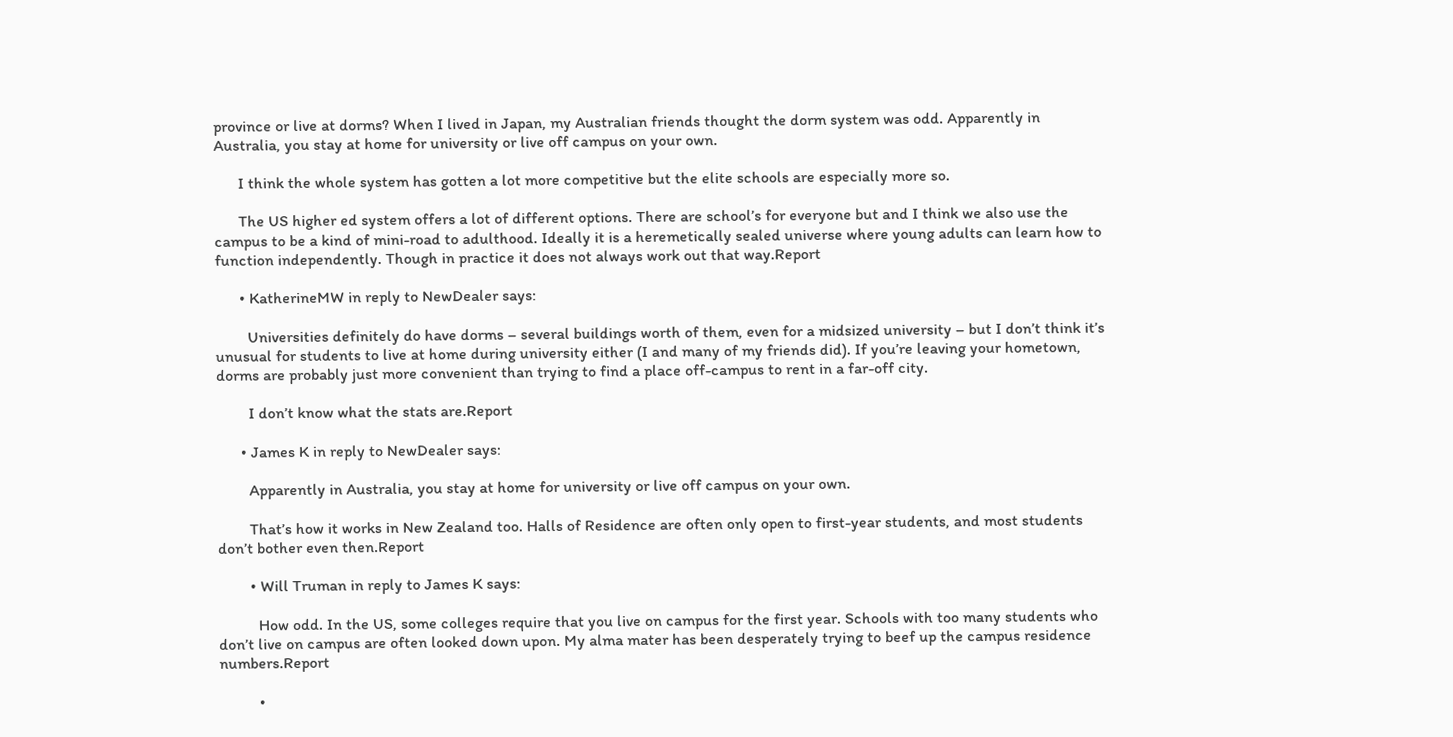province or live at dorms? When I lived in Japan, my Australian friends thought the dorm system was odd. Apparently in Australia, you stay at home for university or live off campus on your own.

      I think the whole system has gotten a lot more competitive but the elite schools are especially more so.

      The US higher ed system offers a lot of different options. There are school’s for everyone but and I think we also use the campus to be a kind of mini-road to adulthood. Ideally it is a heremetically sealed universe where young adults can learn how to function independently. Though in practice it does not always work out that way.Report

      • KatherineMW in reply to NewDealer says:

        Universities definitely do have dorms – several buildings worth of them, even for a midsized university – but I don’t think it’s unusual for students to live at home during university either (I and many of my friends did). If you’re leaving your hometown, dorms are probably just more convenient than trying to find a place off-campus to rent in a far-off city.

        I don’t know what the stats are.Report

      • James K in reply to NewDealer says:

        Apparently in Australia, you stay at home for university or live off campus on your own.

        That’s how it works in New Zealand too. Halls of Residence are often only open to first-year students, and most students don’t bother even then.Report

        • Will Truman in reply to James K says:

          How odd. In the US, some colleges require that you live on campus for the first year. Schools with too many students who don’t live on campus are often looked down upon. My alma mater has been desperately trying to beef up the campus residence numbers.Report

          •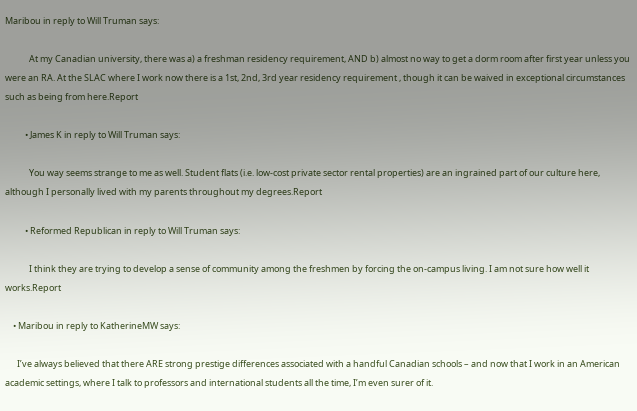Maribou in reply to Will Truman says:

            At my Canadian university, there was a) a freshman residency requirement, AND b) almost no way to get a dorm room after first year unless you were an RA. At the SLAC where I work now there is a 1st, 2nd, 3rd year residency requirement , though it can be waived in exceptional circumstances such as being from here.Report

          • James K in reply to Will Truman says:

            You way seems strange to me as well. Student flats (i.e. low-cost private sector rental properties) are an ingrained part of our culture here, although I personally lived with my parents throughout my degrees.Report

          • Reformed Republican in reply to Will Truman says:

            I think they are trying to develop a sense of community among the freshmen by forcing the on-campus living. I am not sure how well it works.Report

    • Maribou in reply to KatherineMW says:

      I’ve always believed that there ARE strong prestige differences associated with a handful Canadian schools – and now that I work in an American academic settings, where I talk to professors and international students all the time, I’m even surer of it.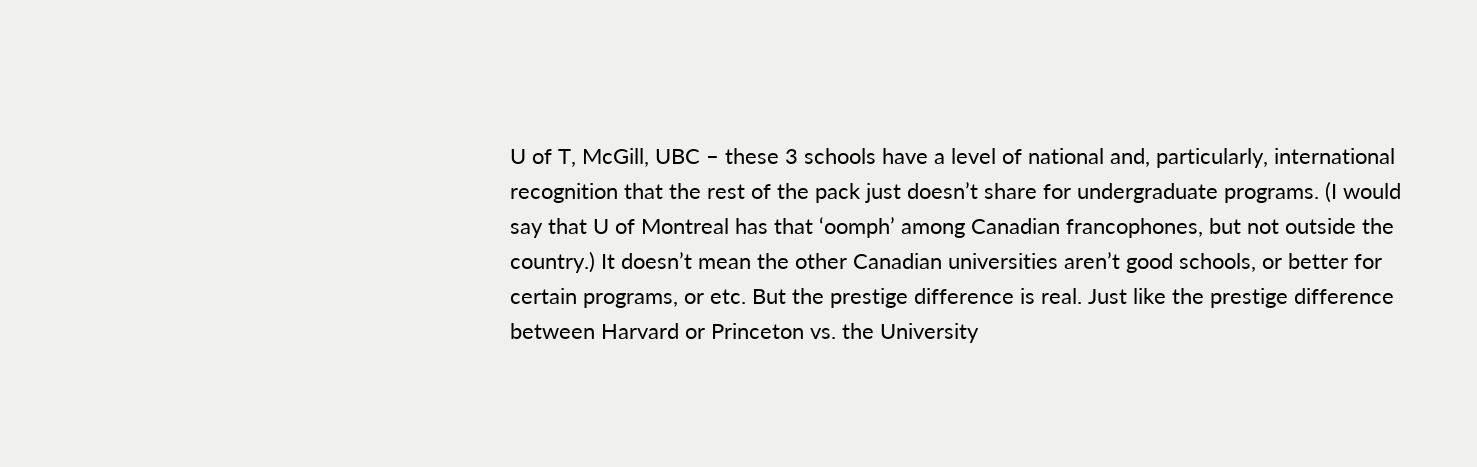U of T, McGill, UBC – these 3 schools have a level of national and, particularly, international recognition that the rest of the pack just doesn’t share for undergraduate programs. (I would say that U of Montreal has that ‘oomph’ among Canadian francophones, but not outside the country.) It doesn’t mean the other Canadian universities aren’t good schools, or better for certain programs, or etc. But the prestige difference is real. Just like the prestige difference between Harvard or Princeton vs. the University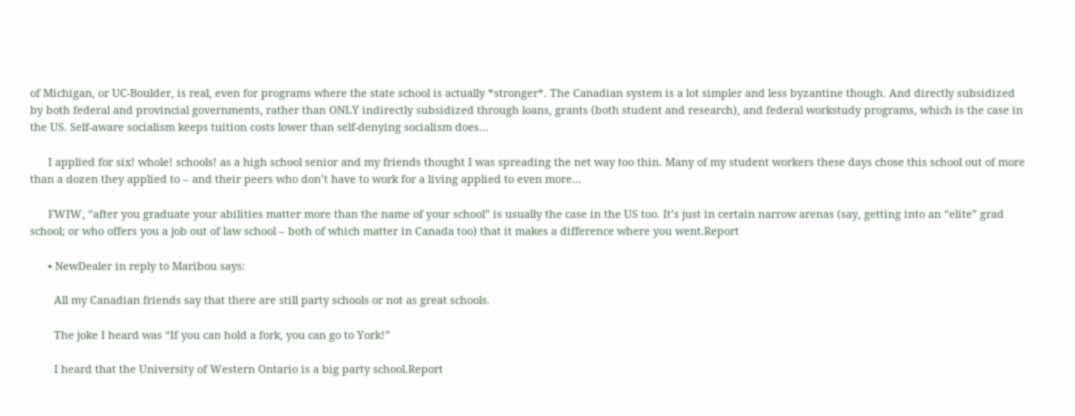of Michigan, or UC-Boulder, is real, even for programs where the state school is actually *stronger*. The Canadian system is a lot simpler and less byzantine though. And directly subsidized by both federal and provincial governments, rather than ONLY indirectly subsidized through loans, grants (both student and research), and federal workstudy programs, which is the case in the US. Self-aware socialism keeps tuition costs lower than self-denying socialism does…

      I applied for six! whole! schools! as a high school senior and my friends thought I was spreading the net way too thin. Many of my student workers these days chose this school out of more than a dozen they applied to – and their peers who don’t have to work for a living applied to even more…

      FWIW, “after you graduate your abilities matter more than the name of your school” is usually the case in the US too. It’s just in certain narrow arenas (say, getting into an “elite” grad school; or who offers you a job out of law school – both of which matter in Canada too) that it makes a difference where you went.Report

      • NewDealer in reply to Maribou says:

        All my Canadian friends say that there are still party schools or not as great schools.

        The joke I heard was “If you can hold a fork, you can go to York!”

        I heard that the University of Western Ontario is a big party school.Report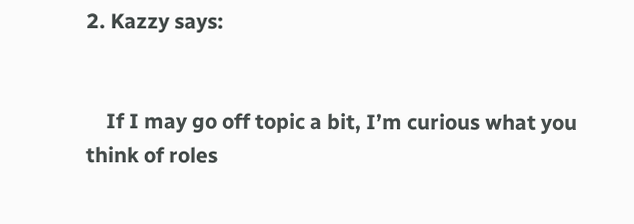2. Kazzy says:


    If I may go off topic a bit, I’m curious what you think of roles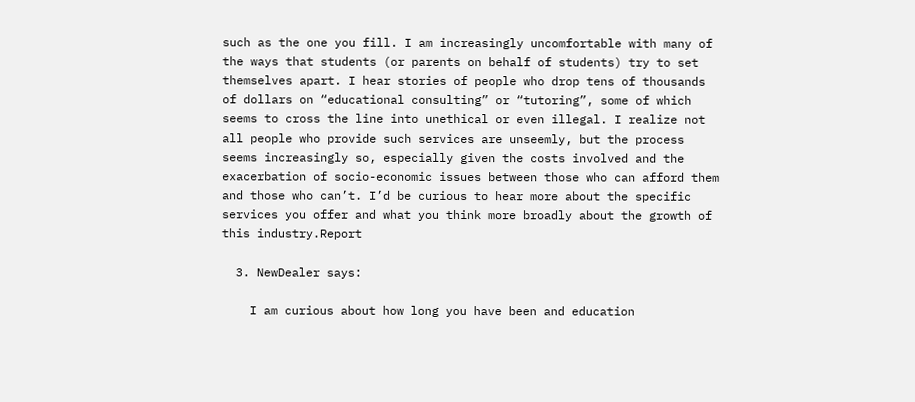such as the one you fill. I am increasingly uncomfortable with many of the ways that students (or parents on behalf of students) try to set themselves apart. I hear stories of people who drop tens of thousands of dollars on “educational consulting” or “tutoring”, some of which seems to cross the line into unethical or even illegal. I realize not all people who provide such services are unseemly, but the process seems increasingly so, especially given the costs involved and the exacerbation of socio-economic issues between those who can afford them and those who can’t. I’d be curious to hear more about the specific services you offer and what you think more broadly about the growth of this industry.Report

  3. NewDealer says:

    I am curious about how long you have been and education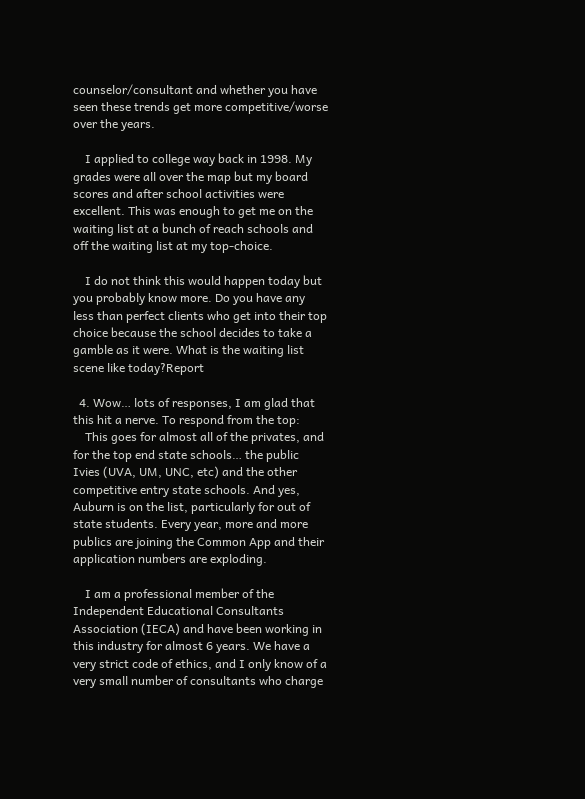counselor/consultant and whether you have seen these trends get more competitive/worse over the years.

    I applied to college way back in 1998. My grades were all over the map but my board scores and after school activities were excellent. This was enough to get me on the waiting list at a bunch of reach schools and off the waiting list at my top-choice.

    I do not think this would happen today but you probably know more. Do you have any less than perfect clients who get into their top choice because the school decides to take a gamble as it were. What is the waiting list scene like today?Report

  4. Wow… lots of responses, I am glad that this hit a nerve. To respond from the top:
    This goes for almost all of the privates, and for the top end state schools… the public Ivies (UVA, UM, UNC, etc) and the other competitive entry state schools. And yes, Auburn is on the list, particularly for out of state students. Every year, more and more publics are joining the Common App and their application numbers are exploding.

    I am a professional member of the Independent Educational Consultants Association (IECA) and have been working in this industry for almost 6 years. We have a very strict code of ethics, and I only know of a very small number of consultants who charge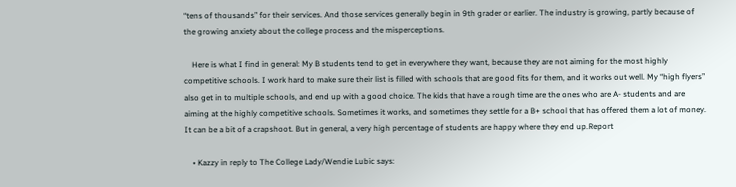“tens of thousands” for their services. And those services generally begin in 9th grader or earlier. The industry is growing, partly because of the growing anxiety about the college process and the misperceptions.

    Here is what I find in general: My B students tend to get in everywhere they want, because they are not aiming for the most highly competitive schools. I work hard to make sure their list is filled with schools that are good fits for them, and it works out well. My “high flyers” also get in to multiple schools, and end up with a good choice. The kids that have a rough time are the ones who are A- students and are aiming at the highly competitive schools. Sometimes it works, and sometimes they settle for a B+ school that has offered them a lot of money. It can be a bit of a crapshoot. But in general, a very high percentage of students are happy where they end up.Report

    • Kazzy in reply to The College Lady/Wendie Lubic says: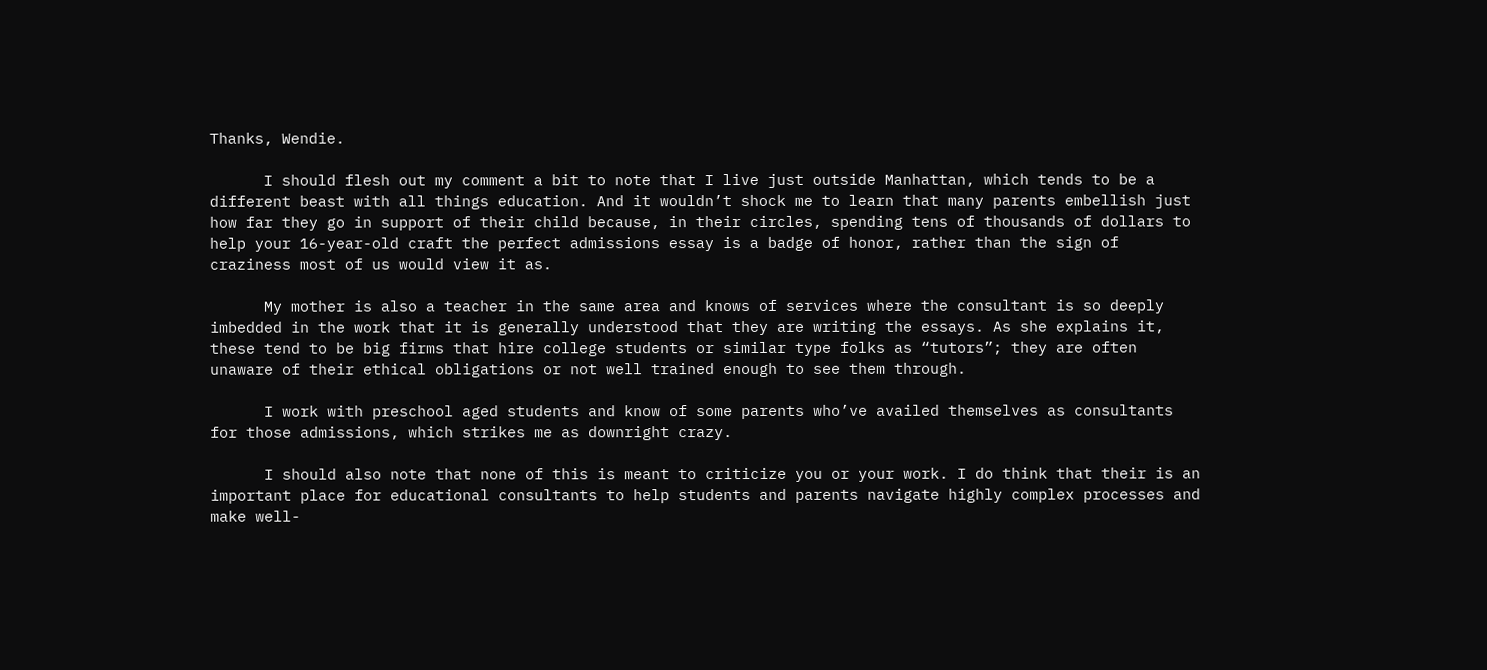Thanks, Wendie.

      I should flesh out my comment a bit to note that I live just outside Manhattan, which tends to be a different beast with all things education. And it wouldn’t shock me to learn that many parents embellish just how far they go in support of their child because, in their circles, spending tens of thousands of dollars to help your 16-year-old craft the perfect admissions essay is a badge of honor, rather than the sign of craziness most of us would view it as.

      My mother is also a teacher in the same area and knows of services where the consultant is so deeply imbedded in the work that it is generally understood that they are writing the essays. As she explains it, these tend to be big firms that hire college students or similar type folks as “tutors”; they are often unaware of their ethical obligations or not well trained enough to see them through.

      I work with preschool aged students and know of some parents who’ve availed themselves as consultants for those admissions, which strikes me as downright crazy.

      I should also note that none of this is meant to criticize you or your work. I do think that their is an important place for educational consultants to help students and parents navigate highly complex processes and make well-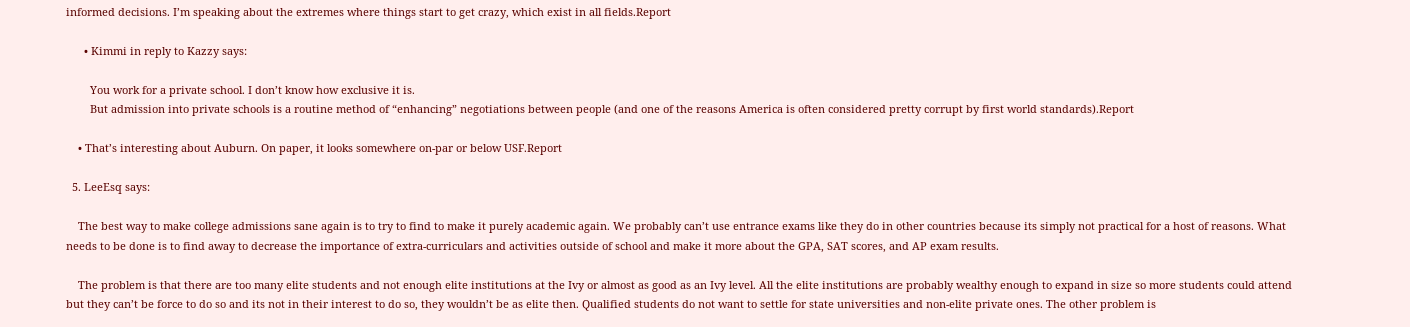informed decisions. I’m speaking about the extremes where things start to get crazy, which exist in all fields.Report

      • Kimmi in reply to Kazzy says:

        You work for a private school. I don’t know how exclusive it is.
        But admission into private schools is a routine method of “enhancing” negotiations between people (and one of the reasons America is often considered pretty corrupt by first world standards).Report

    • That’s interesting about Auburn. On paper, it looks somewhere on-par or below USF.Report

  5. LeeEsq says:

    The best way to make college admissions sane again is to try to find to make it purely academic again. We probably can’t use entrance exams like they do in other countries because its simply not practical for a host of reasons. What needs to be done is to find away to decrease the importance of extra-curriculars and activities outside of school and make it more about the GPA, SAT scores, and AP exam results.

    The problem is that there are too many elite students and not enough elite institutions at the Ivy or almost as good as an Ivy level. All the elite institutions are probably wealthy enough to expand in size so more students could attend but they can’t be force to do so and its not in their interest to do so, they wouldn’t be as elite then. Qualified students do not want to settle for state universities and non-elite private ones. The other problem is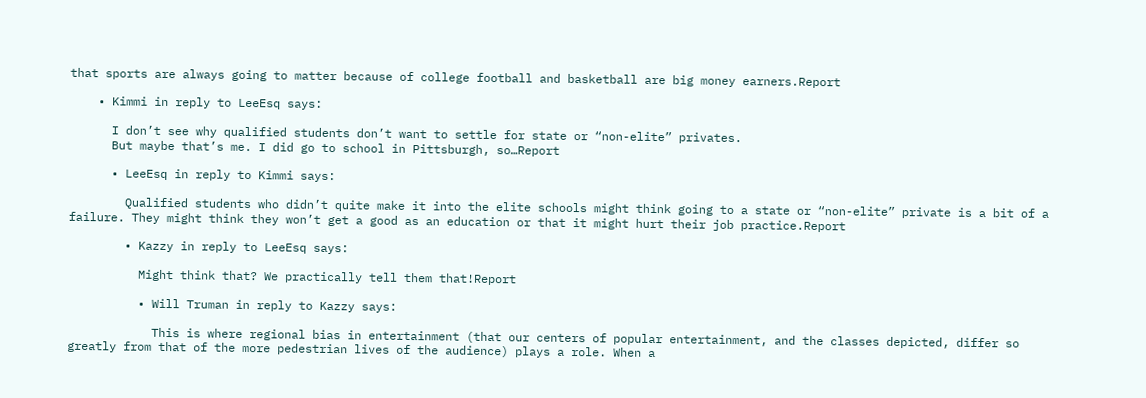that sports are always going to matter because of college football and basketball are big money earners.Report

    • Kimmi in reply to LeeEsq says:

      I don’t see why qualified students don’t want to settle for state or “non-elite” privates.
      But maybe that’s me. I did go to school in Pittsburgh, so…Report

      • LeeEsq in reply to Kimmi says:

        Qualified students who didn’t quite make it into the elite schools might think going to a state or “non-elite” private is a bit of a failure. They might think they won’t get a good as an education or that it might hurt their job practice.Report

        • Kazzy in reply to LeeEsq says:

          Might think that? We practically tell them that!Report

          • Will Truman in reply to Kazzy says:

            This is where regional bias in entertainment (that our centers of popular entertainment, and the classes depicted, differ so greatly from that of the more pedestrian lives of the audience) plays a role. When a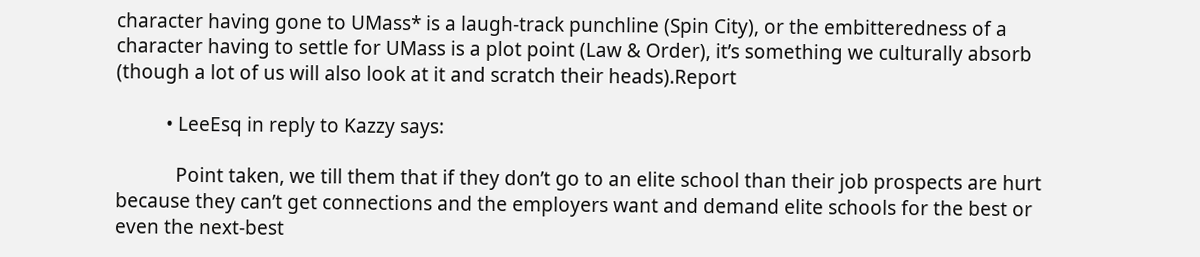character having gone to UMass* is a laugh-track punchline (Spin City), or the embitteredness of a character having to settle for UMass is a plot point (Law & Order), it’s something we culturally absorb (though a lot of us will also look at it and scratch their heads).Report

          • LeeEsq in reply to Kazzy says:

            Point taken, we till them that if they don’t go to an elite school than their job prospects are hurt because they can’t get connections and the employers want and demand elite schools for the best or even the next-best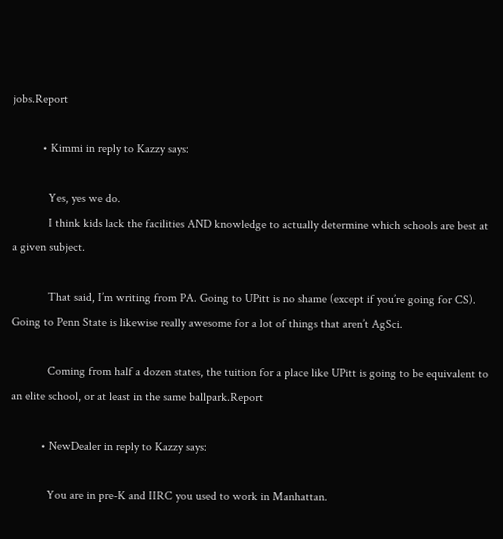jobs.Report

          • Kimmi in reply to Kazzy says:

            Yes, yes we do.
            I think kids lack the facilities AND knowledge to actually determine which schools are best at a given subject.

            That said, I’m writing from PA. Going to UPitt is no shame (except if you’re going for CS). Going to Penn State is likewise really awesome for a lot of things that aren’t AgSci.

            Coming from half a dozen states, the tuition for a place like UPitt is going to be equivalent to an elite school, or at least in the same ballpark.Report

          • NewDealer in reply to Kazzy says:

            You are in pre-K and IIRC you used to work in Manhattan.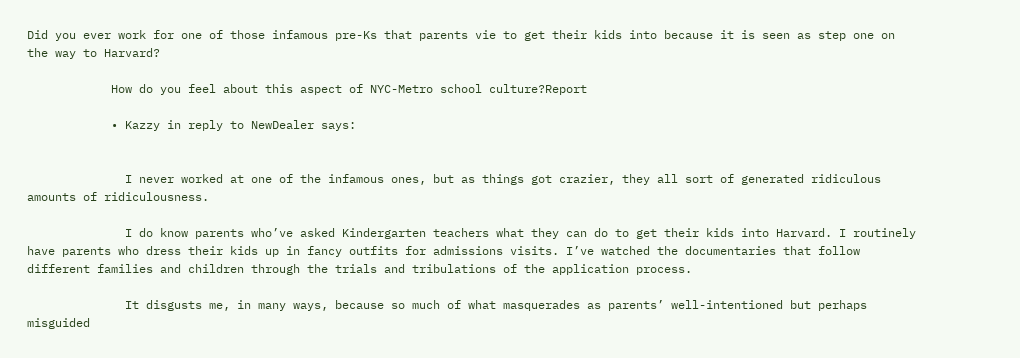Did you ever work for one of those infamous pre-Ks that parents vie to get their kids into because it is seen as step one on the way to Harvard?

            How do you feel about this aspect of NYC-Metro school culture?Report

            • Kazzy in reply to NewDealer says:


              I never worked at one of the infamous ones, but as things got crazier, they all sort of generated ridiculous amounts of ridiculousness.

              I do know parents who’ve asked Kindergarten teachers what they can do to get their kids into Harvard. I routinely have parents who dress their kids up in fancy outfits for admissions visits. I’ve watched the documentaries that follow different families and children through the trials and tribulations of the application process.

              It disgusts me, in many ways, because so much of what masquerades as parents’ well-intentioned but perhaps misguided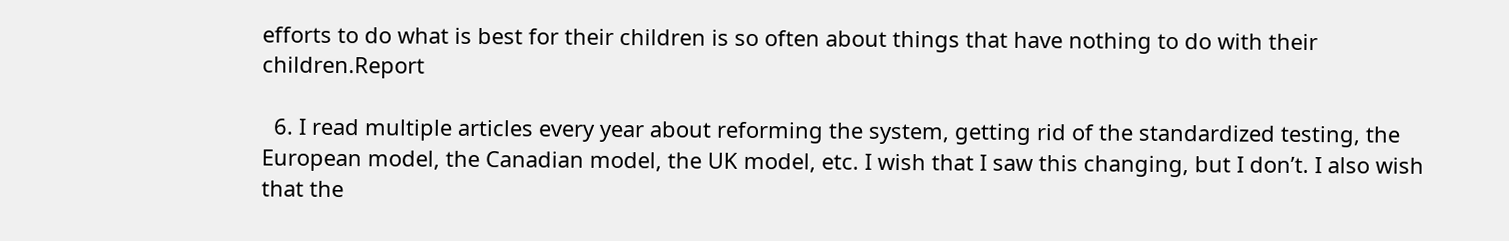efforts to do what is best for their children is so often about things that have nothing to do with their children.Report

  6. I read multiple articles every year about reforming the system, getting rid of the standardized testing, the European model, the Canadian model, the UK model, etc. I wish that I saw this changing, but I don’t. I also wish that the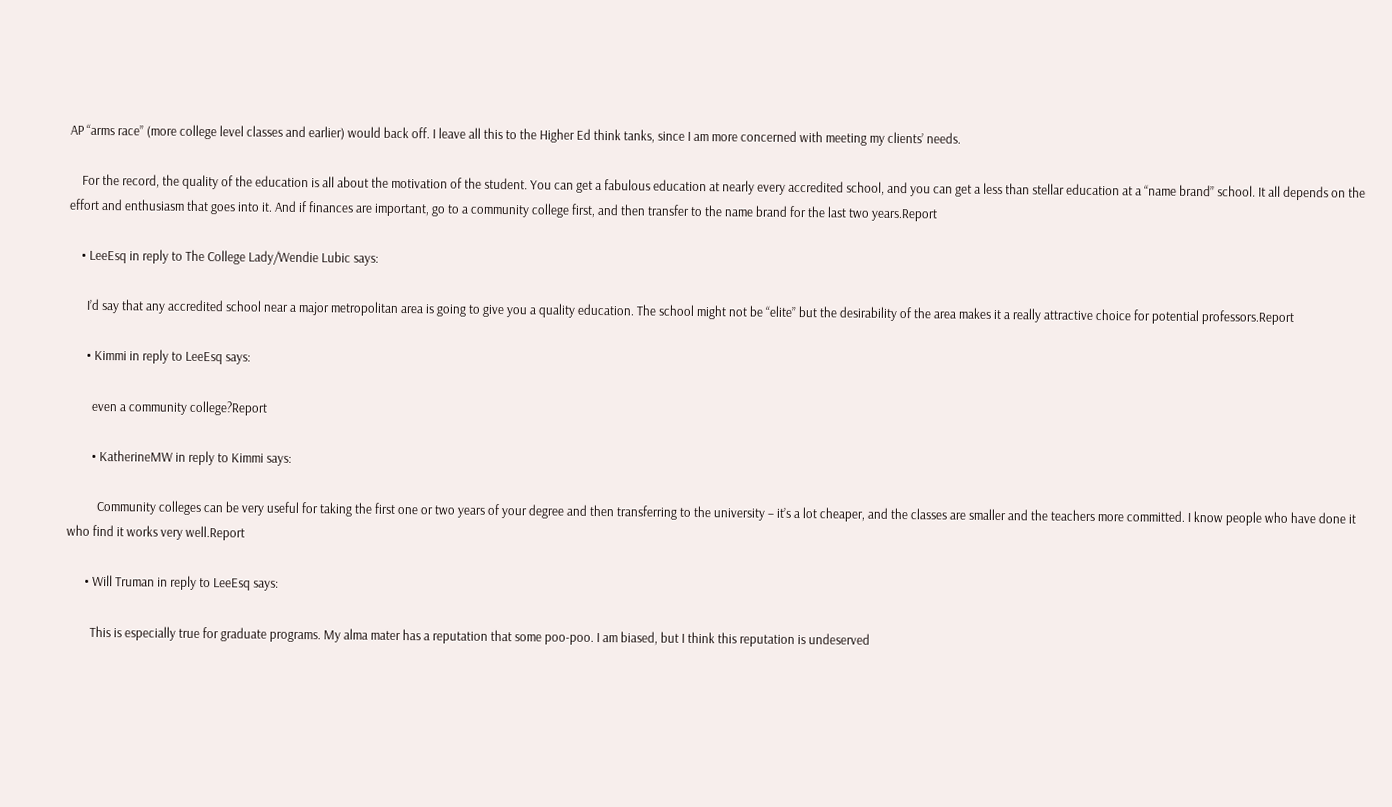AP “arms race” (more college level classes and earlier) would back off. I leave all this to the Higher Ed think tanks, since I am more concerned with meeting my clients’ needs.

    For the record, the quality of the education is all about the motivation of the student. You can get a fabulous education at nearly every accredited school, and you can get a less than stellar education at a “name brand” school. It all depends on the effort and enthusiasm that goes into it. And if finances are important, go to a community college first, and then transfer to the name brand for the last two years.Report

    • LeeEsq in reply to The College Lady/Wendie Lubic says:

      I’d say that any accredited school near a major metropolitan area is going to give you a quality education. The school might not be “elite” but the desirability of the area makes it a really attractive choice for potential professors.Report

      • Kimmi in reply to LeeEsq says:

        even a community college?Report

        • KatherineMW in reply to Kimmi says:

          Community colleges can be very useful for taking the first one or two years of your degree and then transferring to the university – it’s a lot cheaper, and the classes are smaller and the teachers more committed. I know people who have done it who find it works very well.Report

      • Will Truman in reply to LeeEsq says:

        This is especially true for graduate programs. My alma mater has a reputation that some poo-poo. I am biased, but I think this reputation is undeserved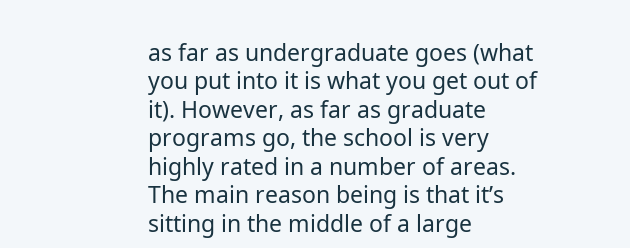as far as undergraduate goes (what you put into it is what you get out of it). However, as far as graduate programs go, the school is very highly rated in a number of areas. The main reason being is that it’s sitting in the middle of a large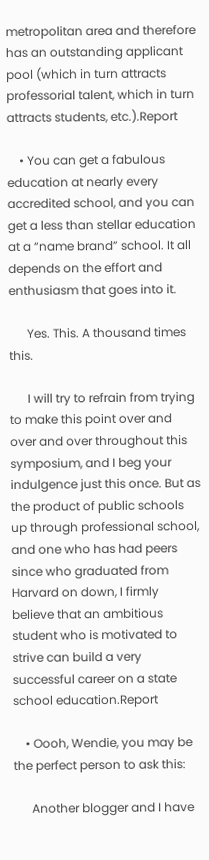metropolitan area and therefore has an outstanding applicant pool (which in turn attracts professorial talent, which in turn attracts students, etc.).Report

    • You can get a fabulous education at nearly every accredited school, and you can get a less than stellar education at a “name brand” school. It all depends on the effort and enthusiasm that goes into it.

      Yes. This. A thousand times this.

      I will try to refrain from trying to make this point over and over and over throughout this symposium, and I beg your indulgence just this once. But as the product of public schools up through professional school, and one who has had peers since who graduated from Harvard on down, I firmly believe that an ambitious student who is motivated to strive can build a very successful career on a state school education.Report

    • Oooh, Wendie, you may be the perfect person to ask this:

      Another blogger and I have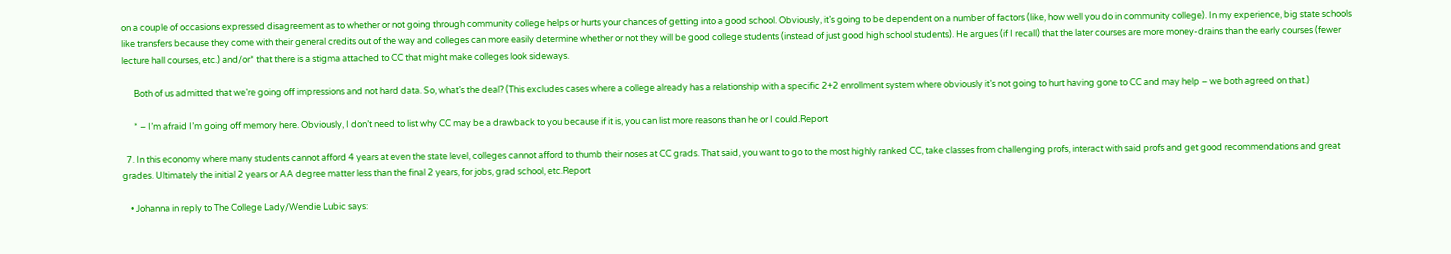on a couple of occasions expressed disagreement as to whether or not going through community college helps or hurts your chances of getting into a good school. Obviously, it’s going to be dependent on a number of factors (like, how well you do in community college). In my experience, big state schools like transfers because they come with their general credits out of the way and colleges can more easily determine whether or not they will be good college students (instead of just good high school students). He argues (if I recall) that the later courses are more money-drains than the early courses (fewer lecture hall courses, etc.) and/or* that there is a stigma attached to CC that might make colleges look sideways.

      Both of us admitted that we’re going off impressions and not hard data. So, what’s the deal? (This excludes cases where a college already has a relationship with a specific 2+2 enrollment system where obviously it’s not going to hurt having gone to CC and may help – we both agreed on that.)

      * – I’m afraid I’m going off memory here. Obviously, I don’t need to list why CC may be a drawback to you because if it is, you can list more reasons than he or I could.Report

  7. In this economy where many students cannot afford 4 years at even the state level, colleges cannot afford to thumb their noses at CC grads. That said, you want to go to the most highly ranked CC, take classes from challenging profs, interact with said profs and get good recommendations and great grades. Ultimately the initial 2 years or AA degree matter less than the final 2 years, for jobs, grad school, etc.Report

    • Johanna in reply to The College Lady/Wendie Lubic says: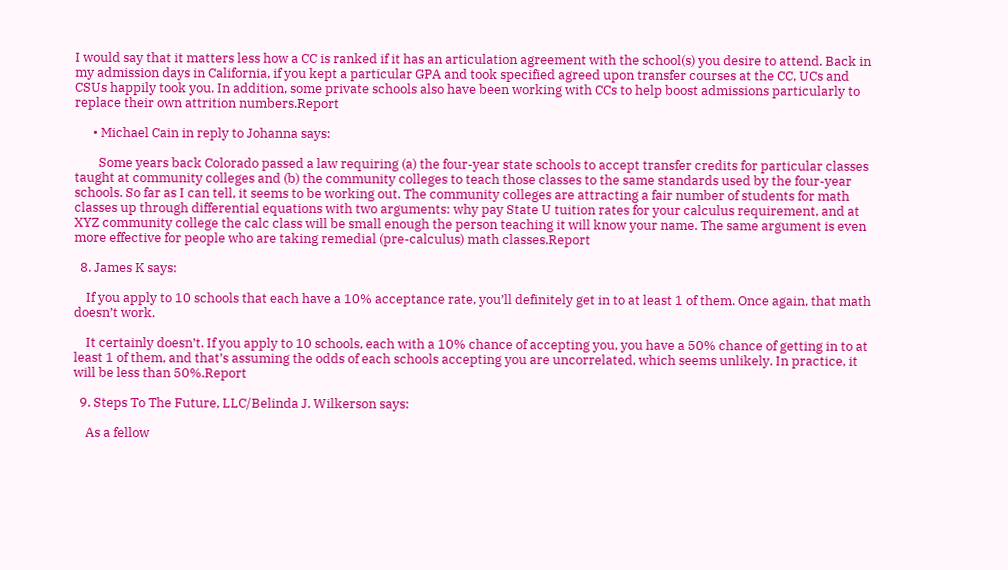I would say that it matters less how a CC is ranked if it has an articulation agreement with the school(s) you desire to attend. Back in my admission days in California, if you kept a particular GPA and took specified agreed upon transfer courses at the CC, UCs and CSUs happily took you. In addition, some private schools also have been working with CCs to help boost admissions particularly to replace their own attrition numbers.Report

      • Michael Cain in reply to Johanna says:

        Some years back Colorado passed a law requiring (a) the four-year state schools to accept transfer credits for particular classes taught at community colleges and (b) the community colleges to teach those classes to the same standards used by the four-year schools. So far as I can tell, it seems to be working out. The community colleges are attracting a fair number of students for math classes up through differential equations with two arguments: why pay State U tuition rates for your calculus requirement, and at XYZ community college the calc class will be small enough the person teaching it will know your name. The same argument is even more effective for people who are taking remedial (pre-calculus) math classes.Report

  8. James K says:

    If you apply to 10 schools that each have a 10% acceptance rate, you’ll definitely get in to at least 1 of them. Once again, that math doesn’t work.

    It certainly doesn’t. If you apply to 10 schools, each with a 10% chance of accepting you, you have a 50% chance of getting in to at least 1 of them, and that’s assuming the odds of each schools accepting you are uncorrelated, which seems unlikely. In practice, it will be less than 50%.Report

  9. Steps To The Future, LLC/Belinda J. Wilkerson says:

    As a fellow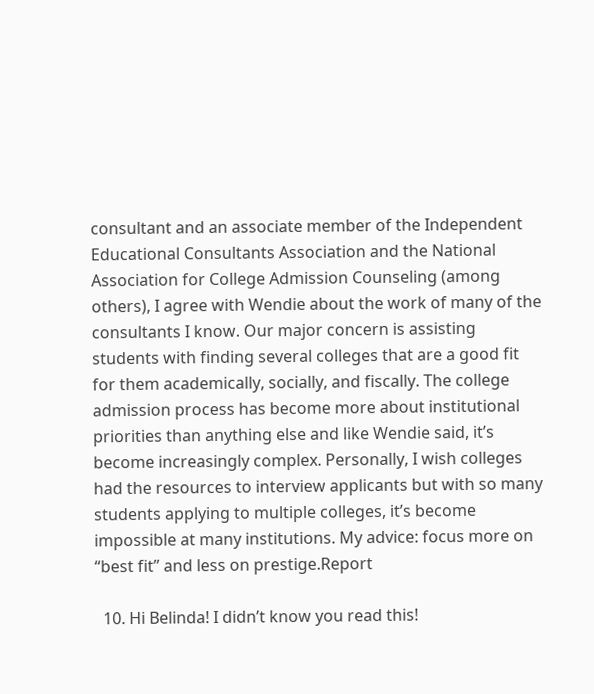consultant and an associate member of the Independent Educational Consultants Association and the National Association for College Admission Counseling (among others), I agree with Wendie about the work of many of the consultants I know. Our major concern is assisting students with finding several colleges that are a good fit for them academically, socially, and fiscally. The college admission process has become more about institutional priorities than anything else and like Wendie said, it’s become increasingly complex. Personally, I wish colleges had the resources to interview applicants but with so many students applying to multiple colleges, it’s become impossible at many institutions. My advice: focus more on “best fit” and less on prestige.Report

  10. Hi Belinda! I didn’t know you read this!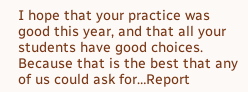I hope that your practice was good this year, and that all your students have good choices. Because that is the best that any of us could ask for…Report